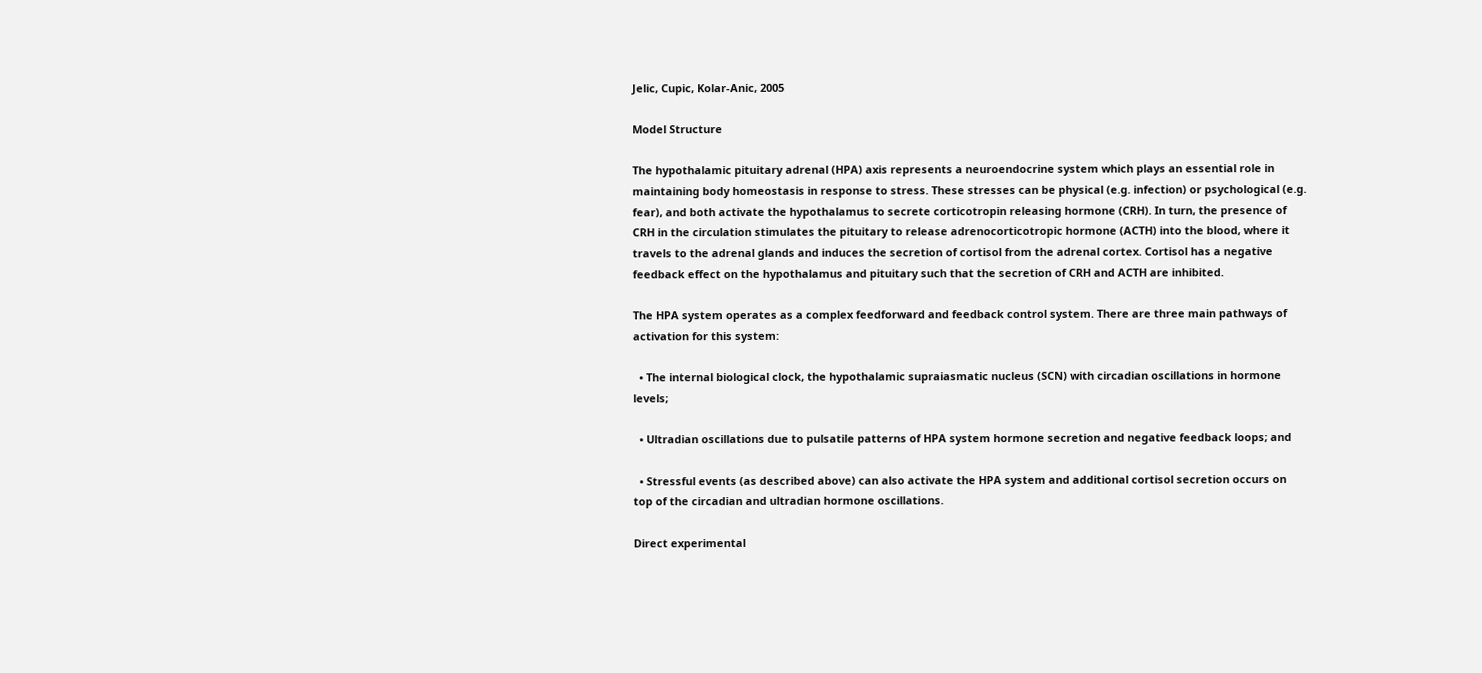Jelic, Cupic, Kolar-Anic, 2005

Model Structure

The hypothalamic pituitary adrenal (HPA) axis represents a neuroendocrine system which plays an essential role in maintaining body homeostasis in response to stress. These stresses can be physical (e.g. infection) or psychological (e.g. fear), and both activate the hypothalamus to secrete corticotropin releasing hormone (CRH). In turn, the presence of CRH in the circulation stimulates the pituitary to release adrenocorticotropic hormone (ACTH) into the blood, where it travels to the adrenal glands and induces the secretion of cortisol from the adrenal cortex. Cortisol has a negative feedback effect on the hypothalamus and pituitary such that the secretion of CRH and ACTH are inhibited.

The HPA system operates as a complex feedforward and feedback control system. There are three main pathways of activation for this system:

  • The internal biological clock, the hypothalamic supraiasmatic nucleus (SCN) with circadian oscillations in hormone levels;

  • Ultradian oscillations due to pulsatile patterns of HPA system hormone secretion and negative feedback loops; and

  • Stressful events (as described above) can also activate the HPA system and additional cortisol secretion occurs on top of the circadian and ultradian hormone oscillations.

Direct experimental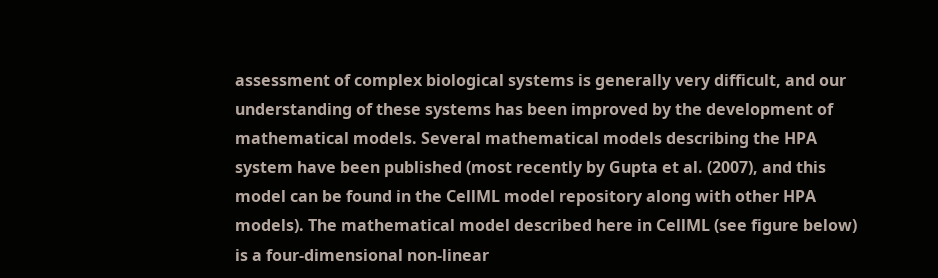assessment of complex biological systems is generally very difficult, and our understanding of these systems has been improved by the development of mathematical models. Several mathematical models describing the HPA system have been published (most recently by Gupta et al. (2007), and this model can be found in the CellML model repository along with other HPA models). The mathematical model described here in CellML (see figure below) is a four-dimensional non-linear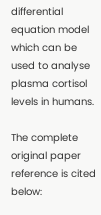differential equation model which can be used to analyse plasma cortisol levels in humans.

The complete original paper reference is cited below: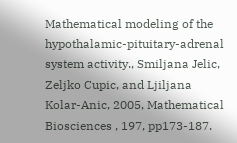Mathematical modeling of the hypothalamic-pituitary-adrenal system activity., Smiljana Jelic, Zeljko Cupic, and Ljiljana Kolar-Anic, 2005, Mathematical Biosciences , 197, pp173-187.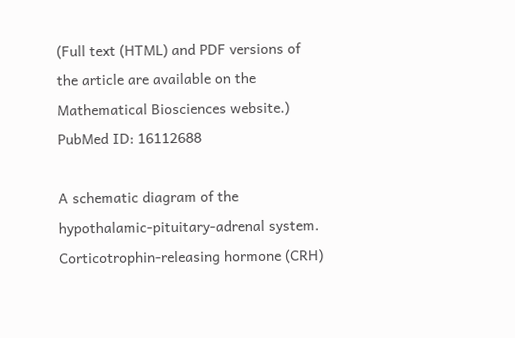(Full text (HTML) and PDF versions of the article are available on the Mathematical Biosciences website.) PubMed ID: 16112688

A schematic diagram of the hypothalamic-pituitary-adrenal system. Corticotrophin-releasing hormone (CRH)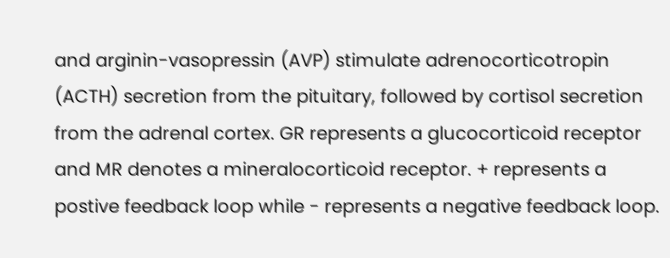and arginin-vasopressin (AVP) stimulate adrenocorticotropin (ACTH) secretion from the pituitary, followed by cortisol secretion from the adrenal cortex. GR represents a glucocorticoid receptor and MR denotes a mineralocorticoid receptor. + represents a postive feedback loop while - represents a negative feedback loop.